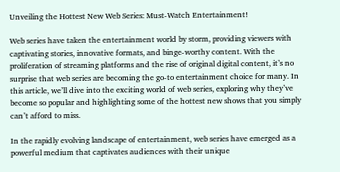Unveiling the Hottest New Web Series: Must-Watch Entertainment!

Web series have taken the entertainment world by storm, providing viewers with captivating stories, innovative formats, and binge-worthy content. With the proliferation of streaming platforms and the rise of original digital content, it’s no surprise that web series are becoming the go-to entertainment choice for many. In this article, we’ll dive into the exciting world of web series, exploring why they’ve become so popular and highlighting some of the hottest new shows that you simply can’t afford to miss.

In the rapidly evolving landscape of entertainment, web series have emerged as a powerful medium that captivates audiences with their unique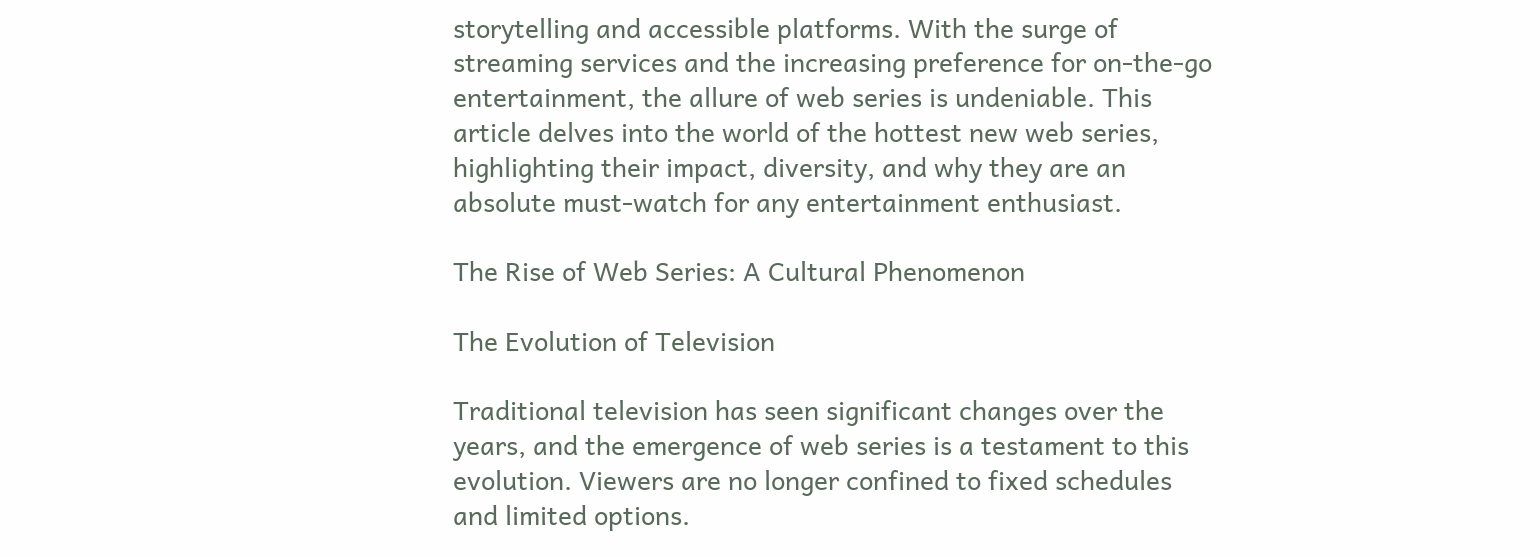storytelling and accessible platforms. With the surge of streaming services and the increasing preference for on-the-go entertainment, the allure of web series is undeniable. This article delves into the world of the hottest new web series, highlighting their impact, diversity, and why they are an absolute must-watch for any entertainment enthusiast.

The Rise of Web Series: A Cultural Phenomenon

The Evolution of Television

Traditional television has seen significant changes over the years, and the emergence of web series is a testament to this evolution. Viewers are no longer confined to fixed schedules and limited options.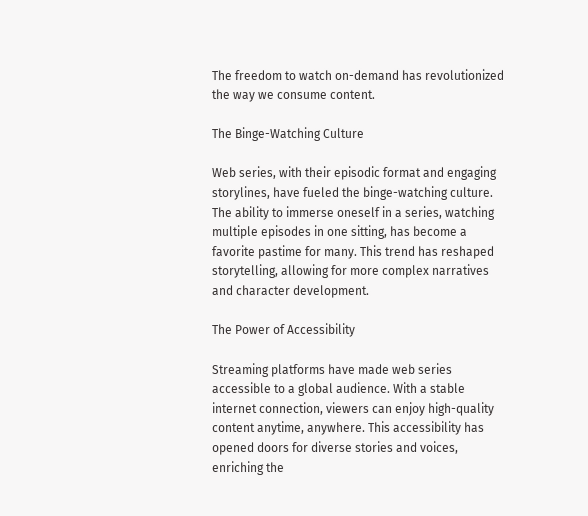The freedom to watch on-demand has revolutionized the way we consume content.

The Binge-Watching Culture

Web series, with their episodic format and engaging storylines, have fueled the binge-watching culture. The ability to immerse oneself in a series, watching multiple episodes in one sitting, has become a favorite pastime for many. This trend has reshaped storytelling, allowing for more complex narratives and character development.

The Power of Accessibility

Streaming platforms have made web series accessible to a global audience. With a stable internet connection, viewers can enjoy high-quality content anytime, anywhere. This accessibility has opened doors for diverse stories and voices, enriching the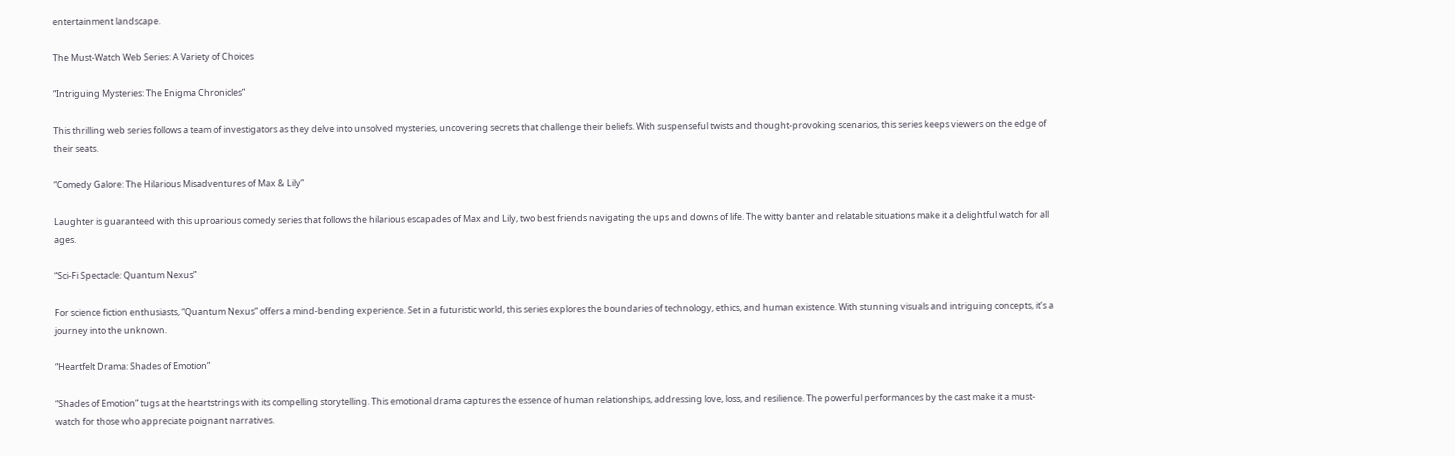entertainment landscape.

The Must-Watch Web Series: A Variety of Choices

“Intriguing Mysteries: The Enigma Chronicles”

This thrilling web series follows a team of investigators as they delve into unsolved mysteries, uncovering secrets that challenge their beliefs. With suspenseful twists and thought-provoking scenarios, this series keeps viewers on the edge of their seats.

“Comedy Galore: The Hilarious Misadventures of Max & Lily”

Laughter is guaranteed with this uproarious comedy series that follows the hilarious escapades of Max and Lily, two best friends navigating the ups and downs of life. The witty banter and relatable situations make it a delightful watch for all ages.

“Sci-Fi Spectacle: Quantum Nexus”

For science fiction enthusiasts, “Quantum Nexus” offers a mind-bending experience. Set in a futuristic world, this series explores the boundaries of technology, ethics, and human existence. With stunning visuals and intriguing concepts, it’s a journey into the unknown.

“Heartfelt Drama: Shades of Emotion”

“Shades of Emotion” tugs at the heartstrings with its compelling storytelling. This emotional drama captures the essence of human relationships, addressing love, loss, and resilience. The powerful performances by the cast make it a must-watch for those who appreciate poignant narratives.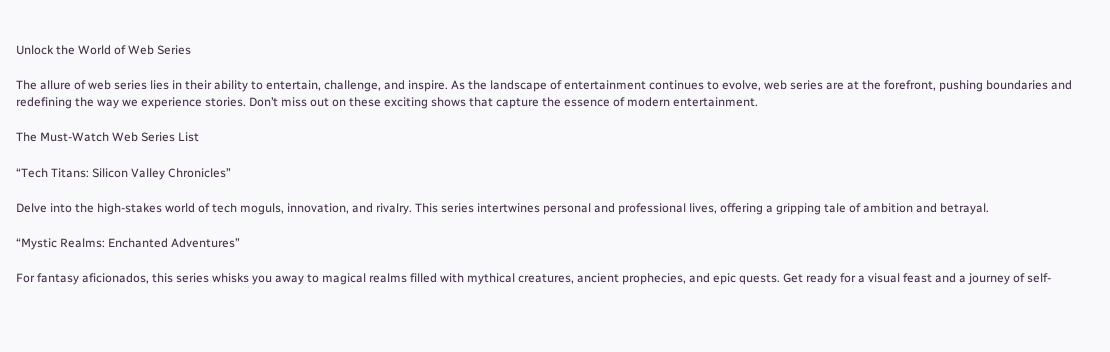Unlock the World of Web Series

The allure of web series lies in their ability to entertain, challenge, and inspire. As the landscape of entertainment continues to evolve, web series are at the forefront, pushing boundaries and redefining the way we experience stories. Don’t miss out on these exciting shows that capture the essence of modern entertainment.

The Must-Watch Web Series List

“Tech Titans: Silicon Valley Chronicles”

Delve into the high-stakes world of tech moguls, innovation, and rivalry. This series intertwines personal and professional lives, offering a gripping tale of ambition and betrayal.

“Mystic Realms: Enchanted Adventures”

For fantasy aficionados, this series whisks you away to magical realms filled with mythical creatures, ancient prophecies, and epic quests. Get ready for a visual feast and a journey of self-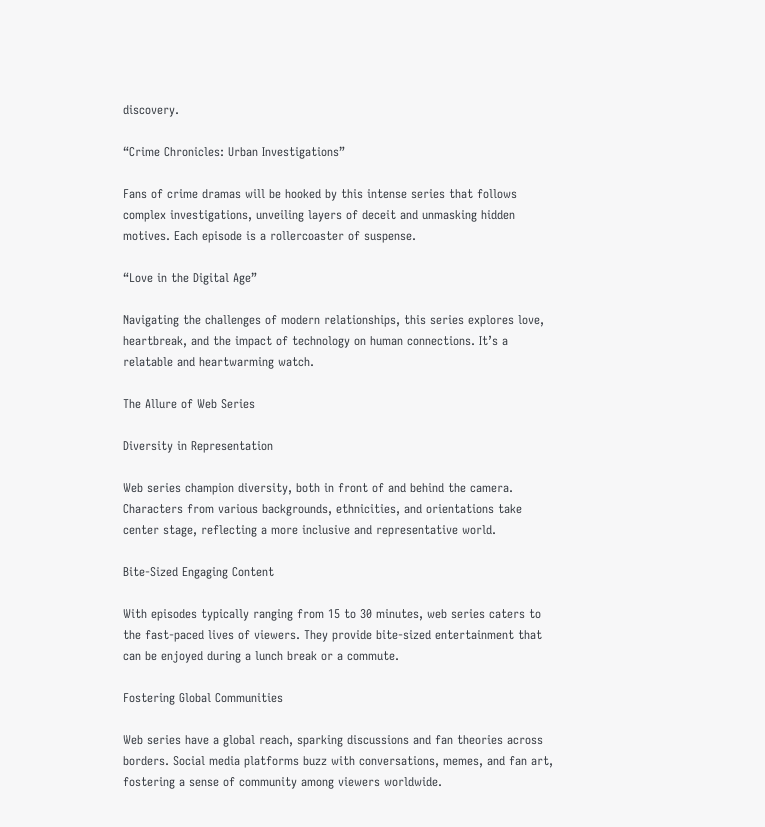discovery.

“Crime Chronicles: Urban Investigations”

Fans of crime dramas will be hooked by this intense series that follows complex investigations, unveiling layers of deceit and unmasking hidden motives. Each episode is a rollercoaster of suspense.

“Love in the Digital Age”

Navigating the challenges of modern relationships, this series explores love, heartbreak, and the impact of technology on human connections. It’s a relatable and heartwarming watch.

The Allure of Web Series

Diversity in Representation

Web series champion diversity, both in front of and behind the camera. Characters from various backgrounds, ethnicities, and orientations take center stage, reflecting a more inclusive and representative world.

Bite-Sized Engaging Content

With episodes typically ranging from 15 to 30 minutes, web series caters to the fast-paced lives of viewers. They provide bite-sized entertainment that can be enjoyed during a lunch break or a commute.

Fostering Global Communities

Web series have a global reach, sparking discussions and fan theories across borders. Social media platforms buzz with conversations, memes, and fan art, fostering a sense of community among viewers worldwide.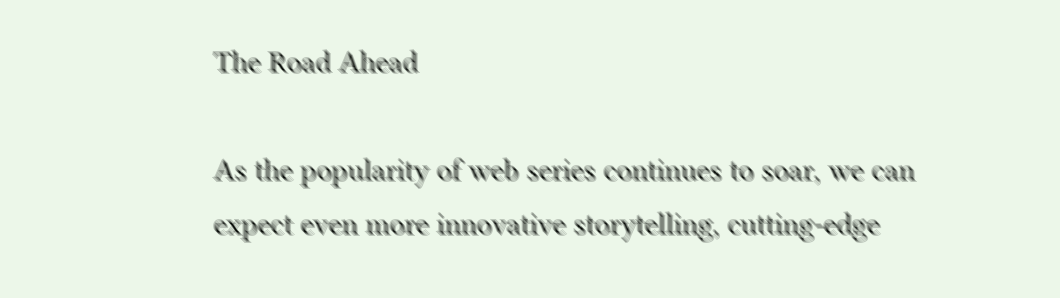The Road Ahead

As the popularity of web series continues to soar, we can expect even more innovative storytelling, cutting-edge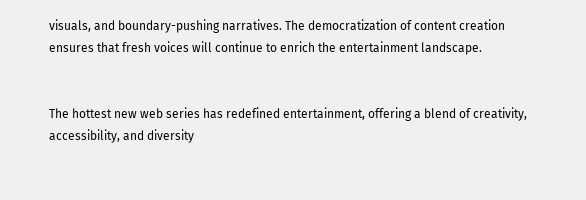visuals, and boundary-pushing narratives. The democratization of content creation ensures that fresh voices will continue to enrich the entertainment landscape.


The hottest new web series has redefined entertainment, offering a blend of creativity, accessibility, and diversity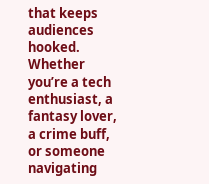that keeps audiences hooked. Whether you’re a tech enthusiast, a fantasy lover, a crime buff, or someone navigating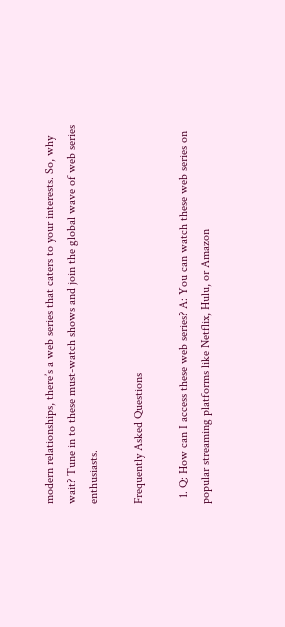modern relationships, there’s a web series that caters to your interests. So, why wait? Tune in to these must-watch shows and join the global wave of web series enthusiasts.

Frequently Asked Questions

  1. Q: How can I access these web series? A: You can watch these web series on popular streaming platforms like Netflix, Hulu, or Amazon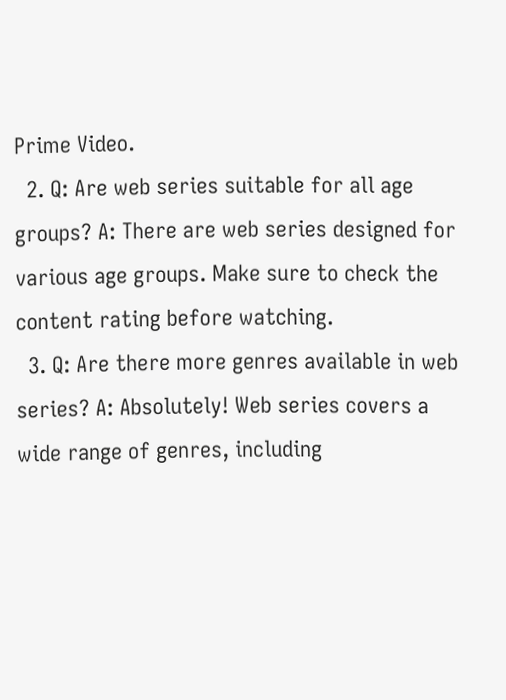Prime Video.
  2. Q: Are web series suitable for all age groups? A: There are web series designed for various age groups. Make sure to check the content rating before watching.
  3. Q: Are there more genres available in web series? A: Absolutely! Web series covers a wide range of genres, including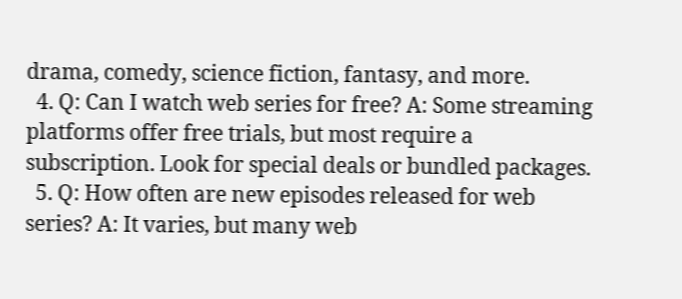drama, comedy, science fiction, fantasy, and more.
  4. Q: Can I watch web series for free? A: Some streaming platforms offer free trials, but most require a subscription. Look for special deals or bundled packages.
  5. Q: How often are new episodes released for web series? A: It varies, but many web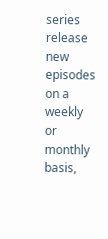series release new episodes on a weekly or monthly basis,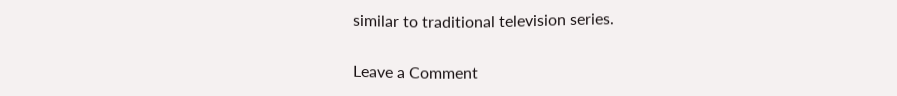similar to traditional television series.

Leave a Comment